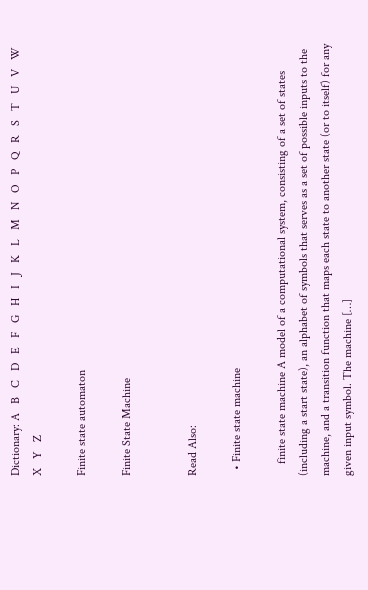Dictionary: A   B   C   D   E   F   G   H   I   J   K   L   M   N   O   P   Q   R   S   T   U   V   W   X   Y   Z

Finite state automaton

Finite State Machine


Read Also:

  • Finite state machine

    finite state machine A model of a computational system, consisting of a set of states (including a start state), an alphabet of symbols that serves as a set of possible inputs to the machine, and a transition function that maps each state to another state (or to itself) for any given input symbol. The machine […]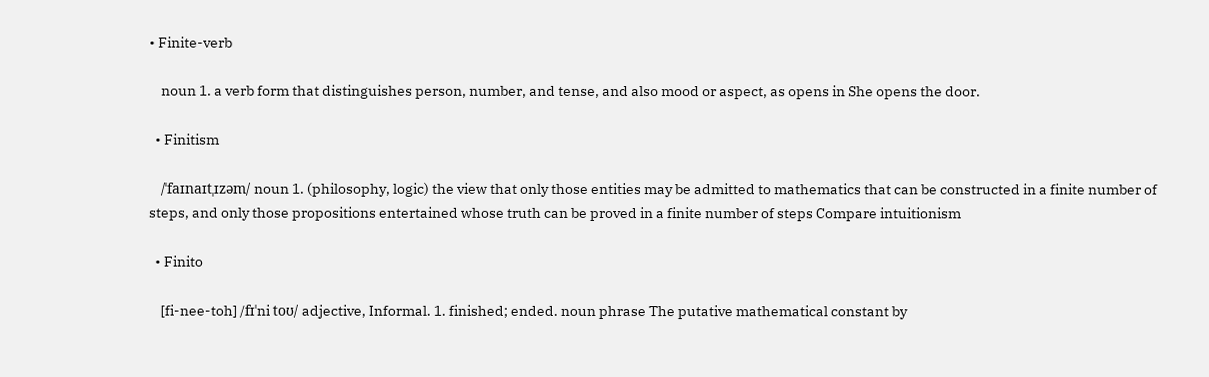• Finite-verb

    noun 1. a verb form that distinguishes person, number, and tense, and also mood or aspect, as opens in She opens the door.

  • Finitism

    /ˈfaɪnaɪtˌɪzəm/ noun 1. (philosophy, logic) the view that only those entities may be admitted to mathematics that can be constructed in a finite number of steps, and only those propositions entertained whose truth can be proved in a finite number of steps Compare intuitionism

  • Finito

    [fi-nee-toh] /fɪˈni toʊ/ adjective, Informal. 1. finished; ended. noun phrase The putative mathematical constant by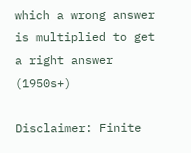which a wrong answer is multiplied to get a right answer (1950s+)

Disclaimer: Finite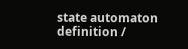state automaton definition /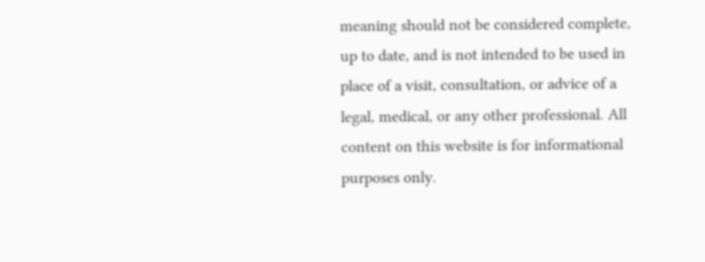meaning should not be considered complete, up to date, and is not intended to be used in place of a visit, consultation, or advice of a legal, medical, or any other professional. All content on this website is for informational purposes only.